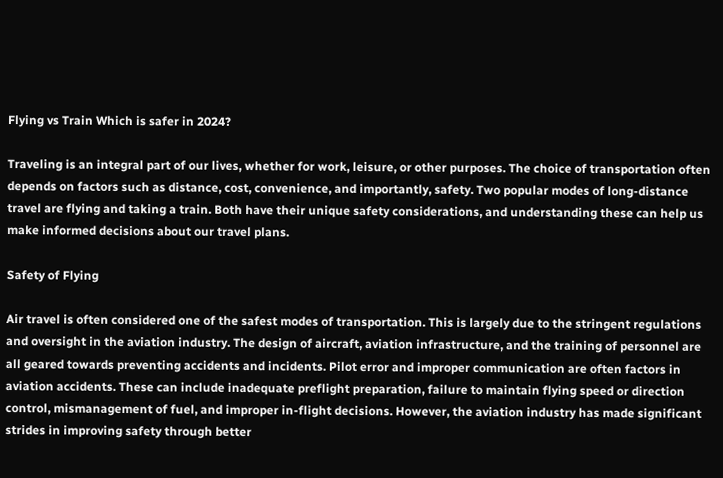Flying vs Train Which is safer in 2024?

Traveling is an integral part of our lives, whether for work, leisure, or other purposes. The choice of transportation often depends on factors such as distance, cost, convenience, and importantly, safety. Two popular modes of long-distance travel are flying and taking a train. Both have their unique safety considerations, and understanding these can help us make informed decisions about our travel plans.

Safety of Flying

Air travel is often considered one of the safest modes of transportation. This is largely due to the stringent regulations and oversight in the aviation industry. The design of aircraft, aviation infrastructure, and the training of personnel are all geared towards preventing accidents and incidents. Pilot error and improper communication are often factors in aviation accidents. These can include inadequate preflight preparation, failure to maintain flying speed or direction control, mismanagement of fuel, and improper in-flight decisions. However, the aviation industry has made significant strides in improving safety through better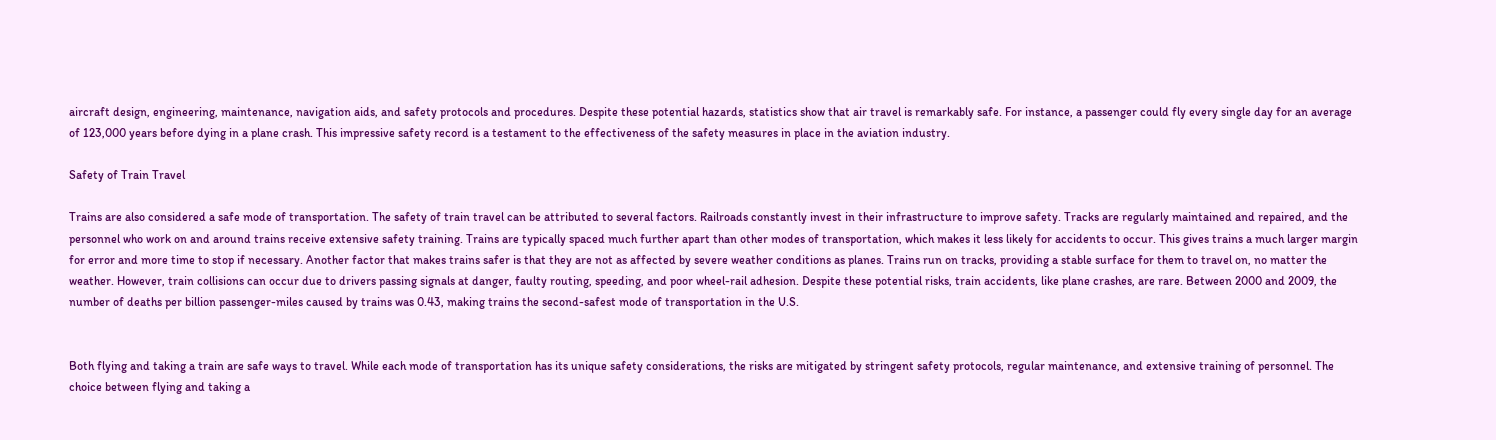aircraft design, engineering, maintenance, navigation aids, and safety protocols and procedures. Despite these potential hazards, statistics show that air travel is remarkably safe. For instance, a passenger could fly every single day for an average of 123,000 years before dying in a plane crash. This impressive safety record is a testament to the effectiveness of the safety measures in place in the aviation industry.

Safety of Train Travel

Trains are also considered a safe mode of transportation. The safety of train travel can be attributed to several factors. Railroads constantly invest in their infrastructure to improve safety. Tracks are regularly maintained and repaired, and the personnel who work on and around trains receive extensive safety training. Trains are typically spaced much further apart than other modes of transportation, which makes it less likely for accidents to occur. This gives trains a much larger margin for error and more time to stop if necessary. Another factor that makes trains safer is that they are not as affected by severe weather conditions as planes. Trains run on tracks, providing a stable surface for them to travel on, no matter the weather. However, train collisions can occur due to drivers passing signals at danger, faulty routing, speeding, and poor wheel-rail adhesion. Despite these potential risks, train accidents, like plane crashes, are rare. Between 2000 and 2009, the number of deaths per billion passenger-miles caused by trains was 0.43, making trains the second-safest mode of transportation in the U.S.


Both flying and taking a train are safe ways to travel. While each mode of transportation has its unique safety considerations, the risks are mitigated by stringent safety protocols, regular maintenance, and extensive training of personnel. The choice between flying and taking a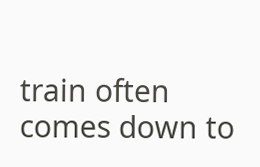train often comes down to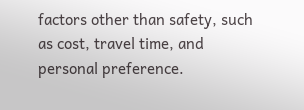factors other than safety, such as cost, travel time, and personal preference.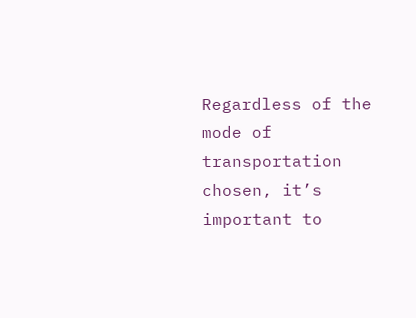Regardless of the mode of transportation chosen, it’s important to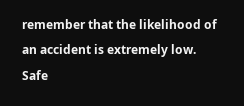remember that the likelihood of an accident is extremely low. Safe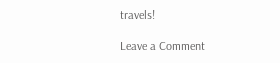travels!

Leave a Comment